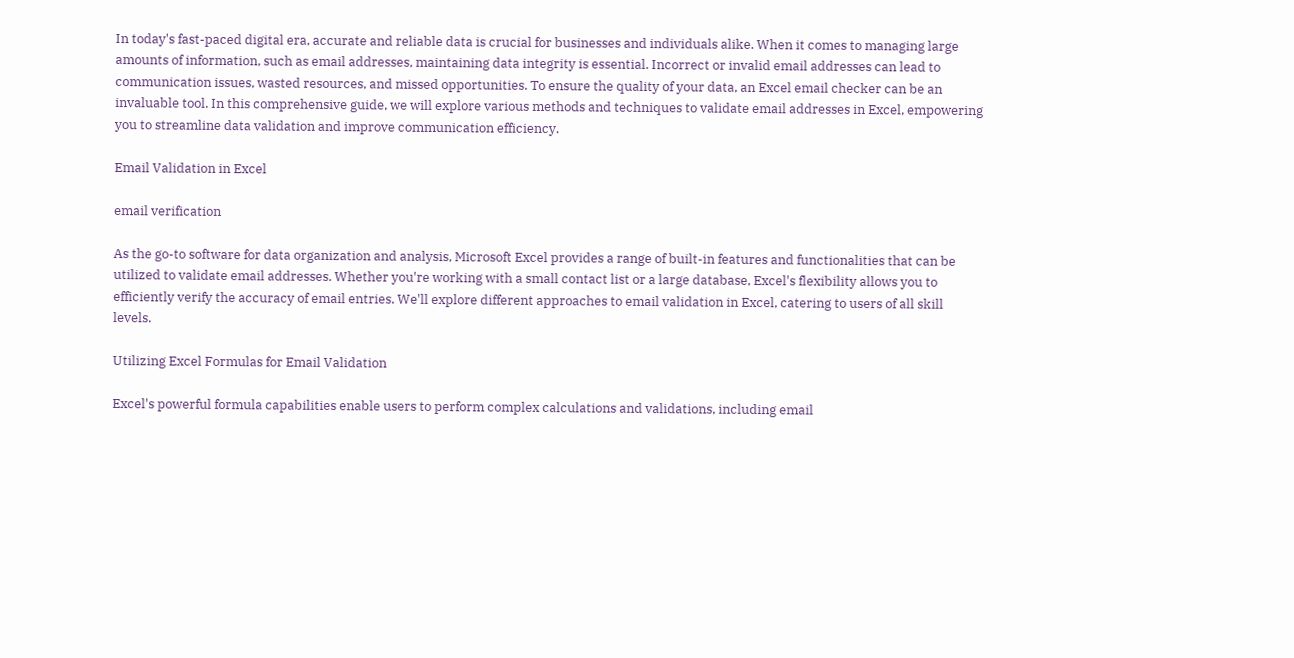In today's fast-paced digital era, accurate and reliable data is crucial for businesses and individuals alike. When it comes to managing large amounts of information, such as email addresses, maintaining data integrity is essential. Incorrect or invalid email addresses can lead to communication issues, wasted resources, and missed opportunities. To ensure the quality of your data, an Excel email checker can be an invaluable tool. In this comprehensive guide, we will explore various methods and techniques to validate email addresses in Excel, empowering you to streamline data validation and improve communication efficiency.

Email Validation in Excel

email verification

As the go-to software for data organization and analysis, Microsoft Excel provides a range of built-in features and functionalities that can be utilized to validate email addresses. Whether you're working with a small contact list or a large database, Excel's flexibility allows you to efficiently verify the accuracy of email entries. We'll explore different approaches to email validation in Excel, catering to users of all skill levels.

Utilizing Excel Formulas for Email Validation

Excel's powerful formula capabilities enable users to perform complex calculations and validations, including email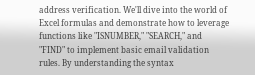address verification. We'll dive into the world of Excel formulas and demonstrate how to leverage functions like "ISNUMBER," "SEARCH," and "FIND" to implement basic email validation rules. By understanding the syntax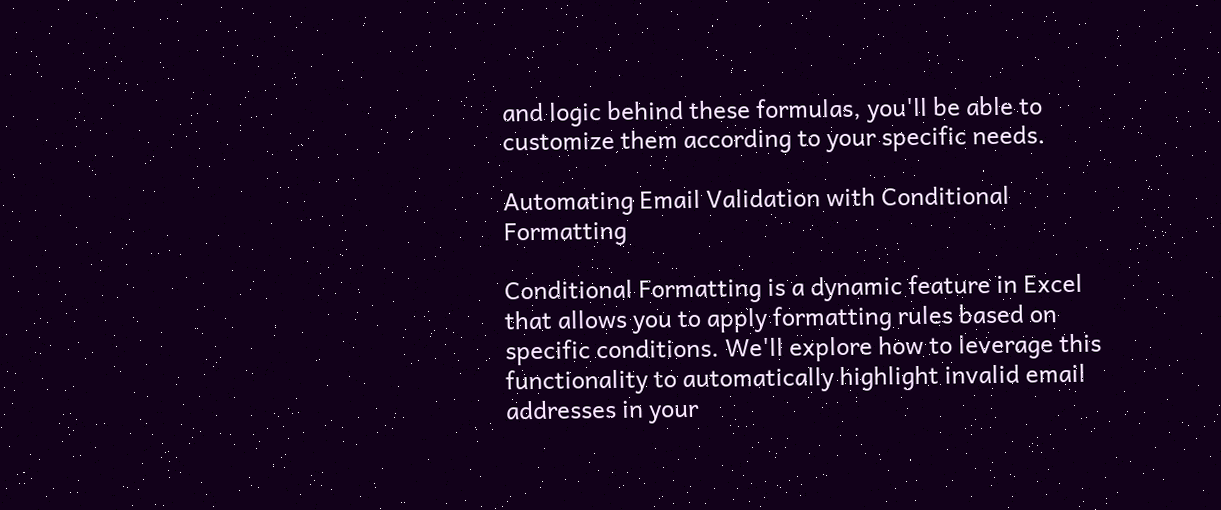and logic behind these formulas, you'll be able to customize them according to your specific needs.

Automating Email Validation with Conditional Formatting

Conditional Formatting is a dynamic feature in Excel that allows you to apply formatting rules based on specific conditions. We'll explore how to leverage this functionality to automatically highlight invalid email addresses in your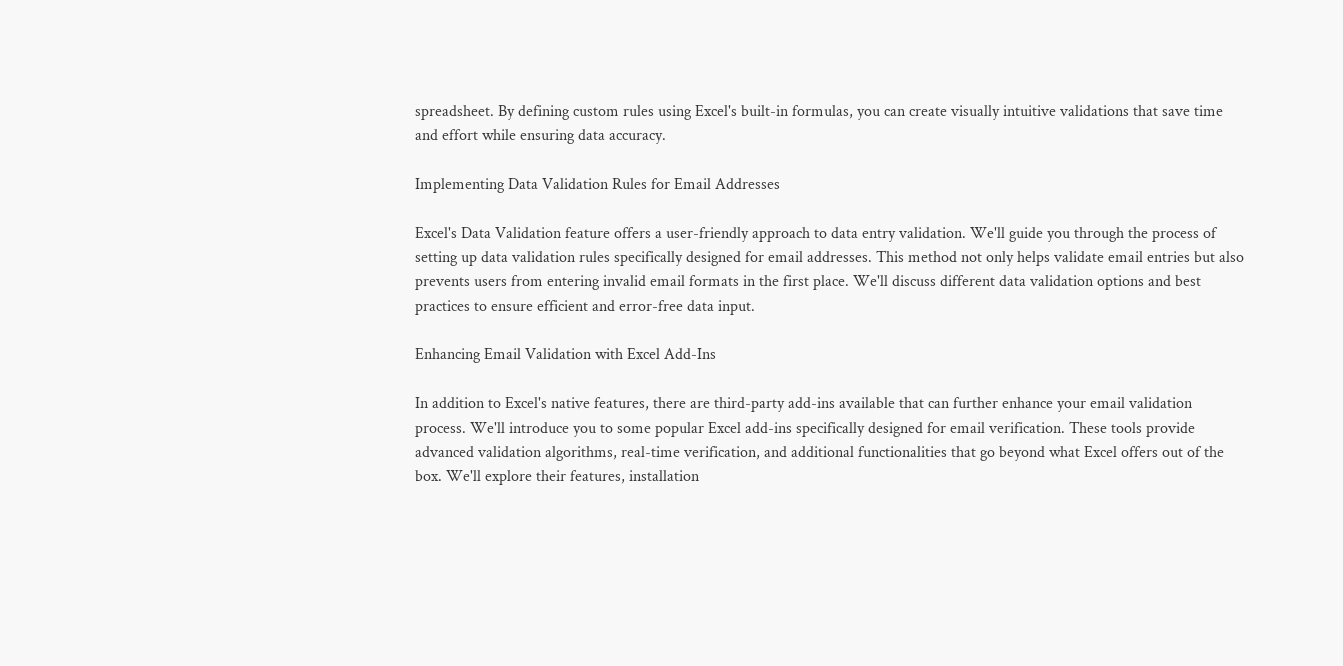spreadsheet. By defining custom rules using Excel's built-in formulas, you can create visually intuitive validations that save time and effort while ensuring data accuracy.

Implementing Data Validation Rules for Email Addresses

Excel's Data Validation feature offers a user-friendly approach to data entry validation. We'll guide you through the process of setting up data validation rules specifically designed for email addresses. This method not only helps validate email entries but also prevents users from entering invalid email formats in the first place. We'll discuss different data validation options and best practices to ensure efficient and error-free data input.

Enhancing Email Validation with Excel Add-Ins

In addition to Excel's native features, there are third-party add-ins available that can further enhance your email validation process. We'll introduce you to some popular Excel add-ins specifically designed for email verification. These tools provide advanced validation algorithms, real-time verification, and additional functionalities that go beyond what Excel offers out of the box. We'll explore their features, installation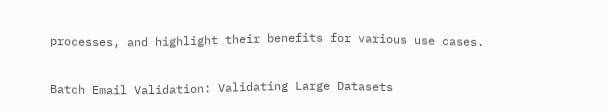processes, and highlight their benefits for various use cases.

Batch Email Validation: Validating Large Datasets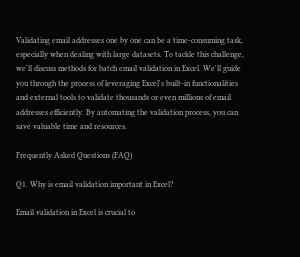Validating email addresses one by one can be a time-consuming task, especially when dealing with large datasets. To tackle this challenge, we'll discuss methods for batch email validation in Excel. We'll guide you through the process of leveraging Excel's built-in functionalities and external tools to validate thousands or even millions of email addresses efficiently. By automating the validation process, you can save valuable time and resources.

Frequently Asked Questions (FAQ)

Q1. Why is email validation important in Excel?

Email validation in Excel is crucial to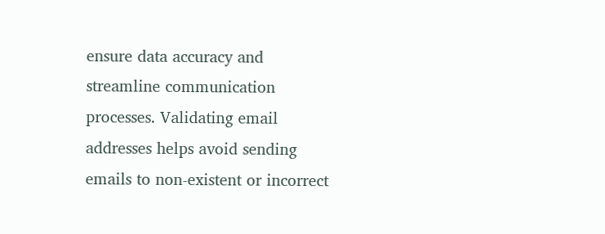ensure data accuracy and streamline communication processes. Validating email addresses helps avoid sending emails to non-existent or incorrect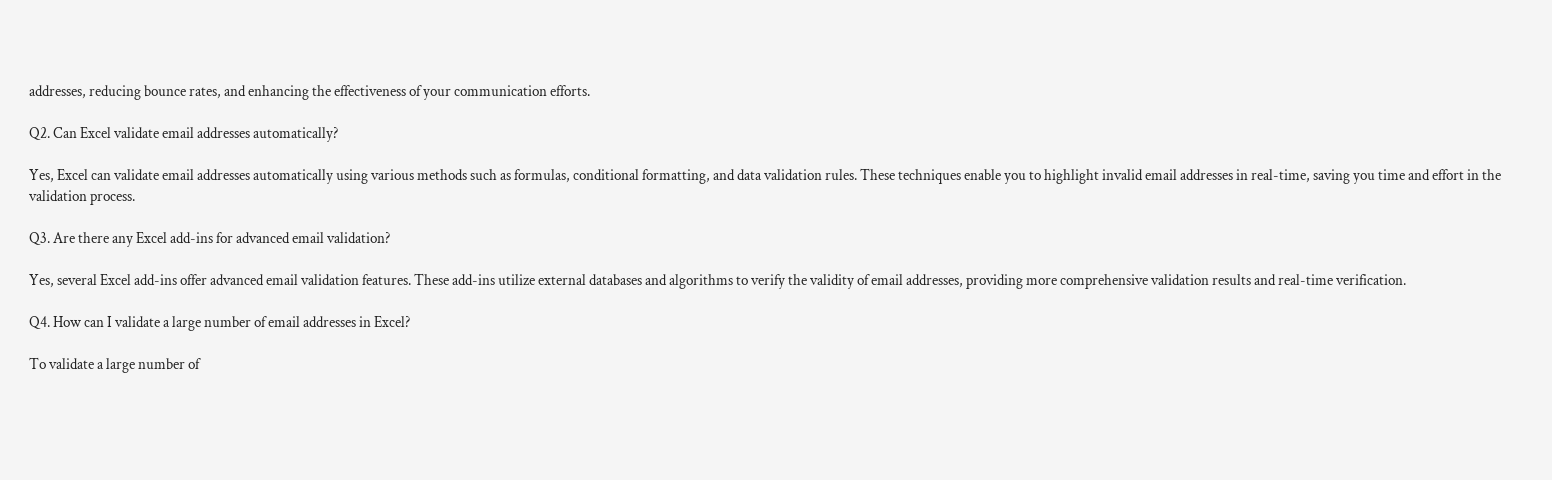addresses, reducing bounce rates, and enhancing the effectiveness of your communication efforts.

Q2. Can Excel validate email addresses automatically?

Yes, Excel can validate email addresses automatically using various methods such as formulas, conditional formatting, and data validation rules. These techniques enable you to highlight invalid email addresses in real-time, saving you time and effort in the validation process.

Q3. Are there any Excel add-ins for advanced email validation?

Yes, several Excel add-ins offer advanced email validation features. These add-ins utilize external databases and algorithms to verify the validity of email addresses, providing more comprehensive validation results and real-time verification.

Q4. How can I validate a large number of email addresses in Excel?

To validate a large number of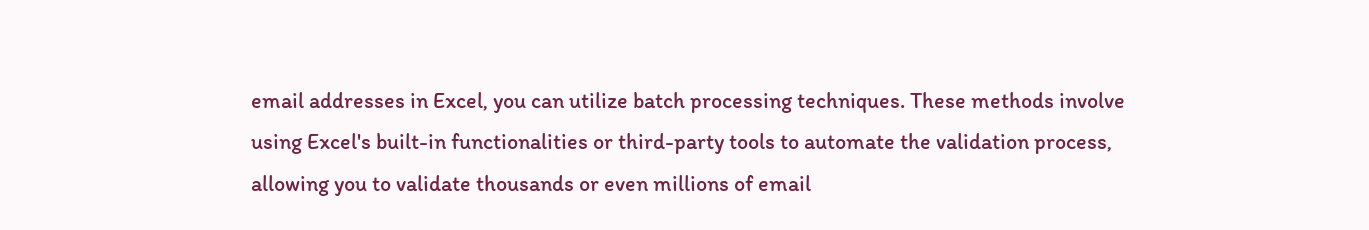email addresses in Excel, you can utilize batch processing techniques. These methods involve using Excel's built-in functionalities or third-party tools to automate the validation process, allowing you to validate thousands or even millions of email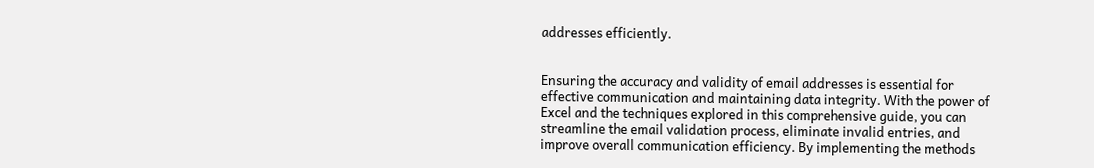addresses efficiently.


Ensuring the accuracy and validity of email addresses is essential for effective communication and maintaining data integrity. With the power of Excel and the techniques explored in this comprehensive guide, you can streamline the email validation process, eliminate invalid entries, and improve overall communication efficiency. By implementing the methods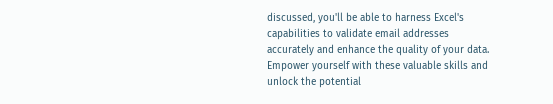discussed, you'll be able to harness Excel's capabilities to validate email addresses accurately and enhance the quality of your data. Empower yourself with these valuable skills and unlock the potential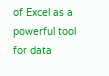of Excel as a powerful tool for data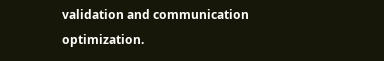validation and communication optimization.